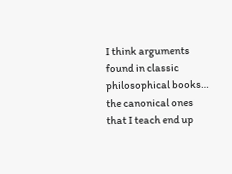I think arguments found in classic philosophical books… the canonical ones that I teach end up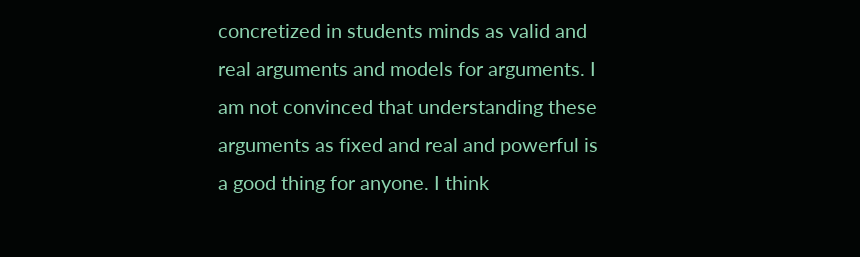concretized in students minds as valid and real arguments and models for arguments. I am not convinced that understanding these arguments as fixed and real and powerful is a good thing for anyone. I think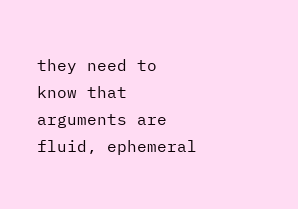they need to know that arguments are fluid, ephemeral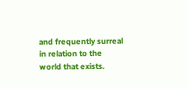and frequently surreal in relation to the world that exists.